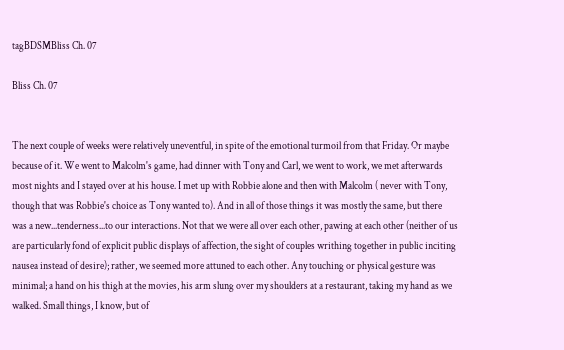tagBDSMBliss Ch. 07

Bliss Ch. 07


The next couple of weeks were relatively uneventful, in spite of the emotional turmoil from that Friday. Or maybe because of it. We went to Malcolm's game, had dinner with Tony and Carl, we went to work, we met afterwards most nights and I stayed over at his house. I met up with Robbie alone and then with Malcolm ( never with Tony, though that was Robbie's choice as Tony wanted to). And in all of those things it was mostly the same, but there was a new...tenderness...to our interactions. Not that we were all over each other, pawing at each other (neither of us are particularly fond of explicit public displays of affection, the sight of couples writhing together in public inciting nausea instead of desire); rather, we seemed more attuned to each other. Any touching or physical gesture was minimal; a hand on his thigh at the movies, his arm slung over my shoulders at a restaurant, taking my hand as we walked. Small things, I know, but of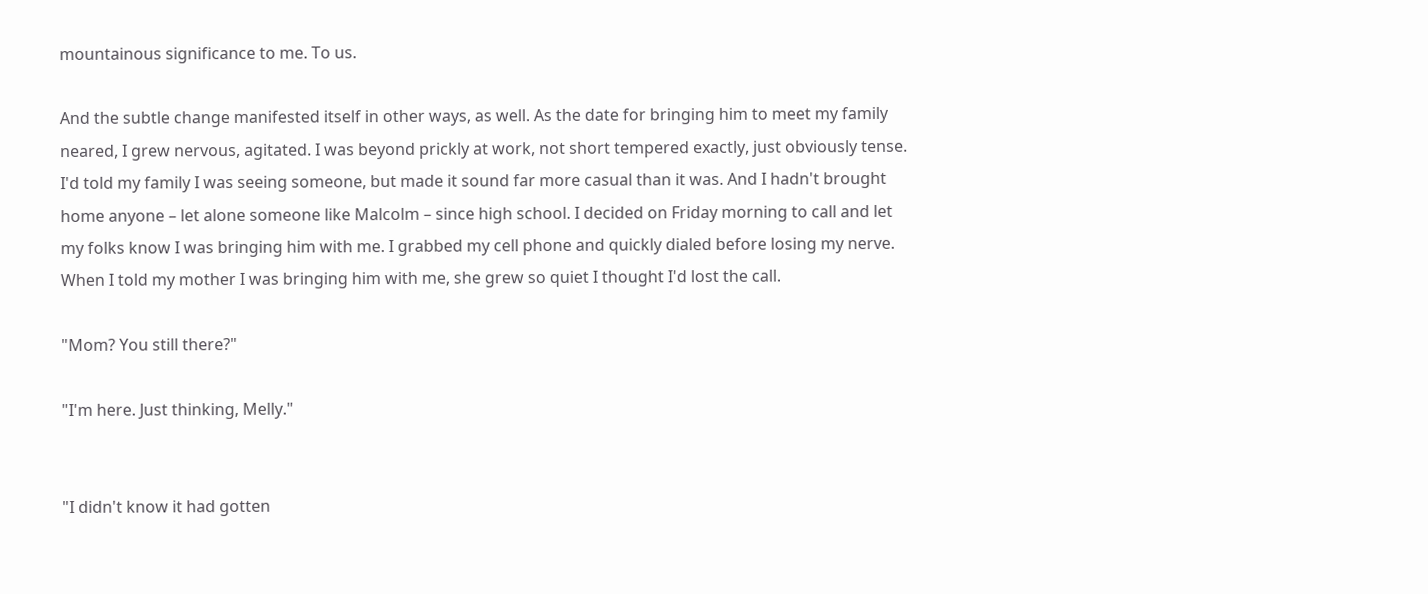mountainous significance to me. To us.

And the subtle change manifested itself in other ways, as well. As the date for bringing him to meet my family neared, I grew nervous, agitated. I was beyond prickly at work, not short tempered exactly, just obviously tense. I'd told my family I was seeing someone, but made it sound far more casual than it was. And I hadn't brought home anyone – let alone someone like Malcolm – since high school. I decided on Friday morning to call and let my folks know I was bringing him with me. I grabbed my cell phone and quickly dialed before losing my nerve. When I told my mother I was bringing him with me, she grew so quiet I thought I'd lost the call.

"Mom? You still there?"

"I'm here. Just thinking, Melly."


"I didn't know it had gotten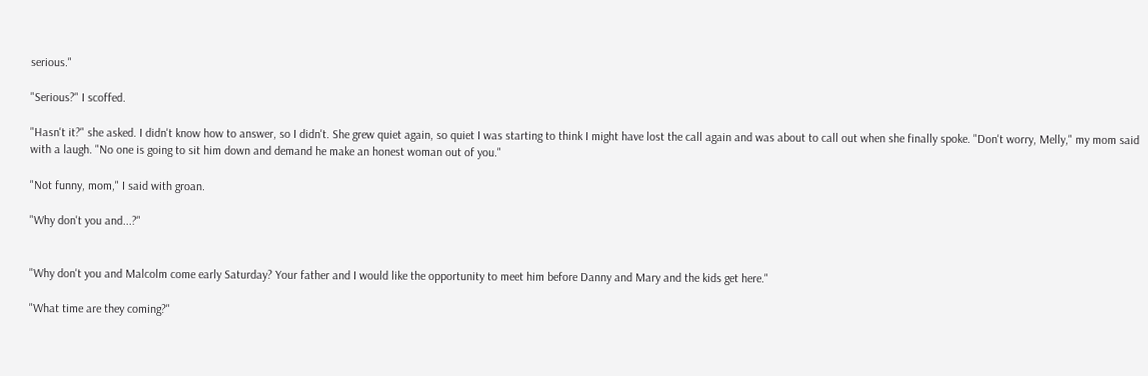serious."

"Serious?" I scoffed.

"Hasn't it?" she asked. I didn't know how to answer, so I didn't. She grew quiet again, so quiet I was starting to think I might have lost the call again and was about to call out when she finally spoke. "Don't worry, Melly," my mom said with a laugh. "No one is going to sit him down and demand he make an honest woman out of you."

"Not funny, mom," I said with groan.

"Why don't you and...?"


"Why don't you and Malcolm come early Saturday? Your father and I would like the opportunity to meet him before Danny and Mary and the kids get here."

"What time are they coming?"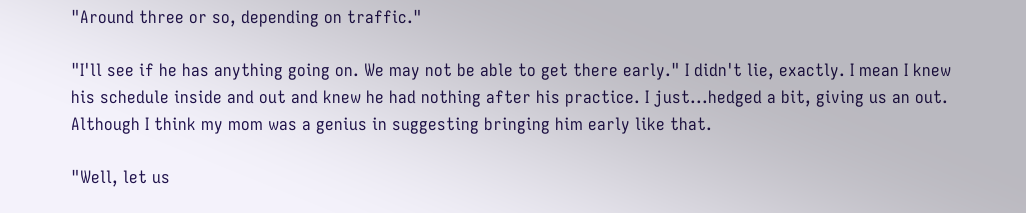"Around three or so, depending on traffic."

"I'll see if he has anything going on. We may not be able to get there early." I didn't lie, exactly. I mean I knew his schedule inside and out and knew he had nothing after his practice. I just...hedged a bit, giving us an out. Although I think my mom was a genius in suggesting bringing him early like that.

"Well, let us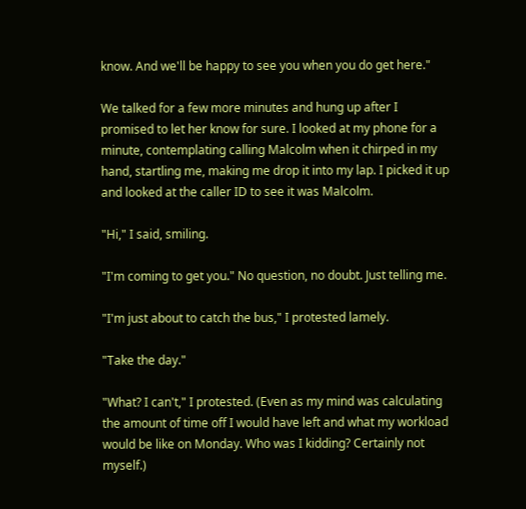know. And we'll be happy to see you when you do get here."

We talked for a few more minutes and hung up after I promised to let her know for sure. I looked at my phone for a minute, contemplating calling Malcolm when it chirped in my hand, startling me, making me drop it into my lap. I picked it up and looked at the caller ID to see it was Malcolm.

"Hi," I said, smiling.

"I'm coming to get you." No question, no doubt. Just telling me.

"I'm just about to catch the bus," I protested lamely.

"Take the day."

"What? I can't," I protested. (Even as my mind was calculating the amount of time off I would have left and what my workload would be like on Monday. Who was I kidding? Certainly not myself.)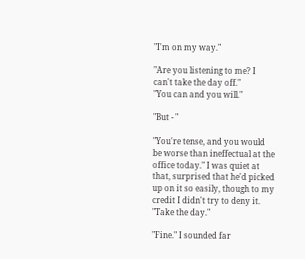"I'm on my way."

"Are you listening to me? I can't take the day off."
"You can and you will."

"But - "

"You're tense, and you would be worse than ineffectual at the office today." I was quiet at that, surprised that he'd picked up on it so easily, though to my credit I didn't try to deny it. "Take the day."

"Fine." I sounded far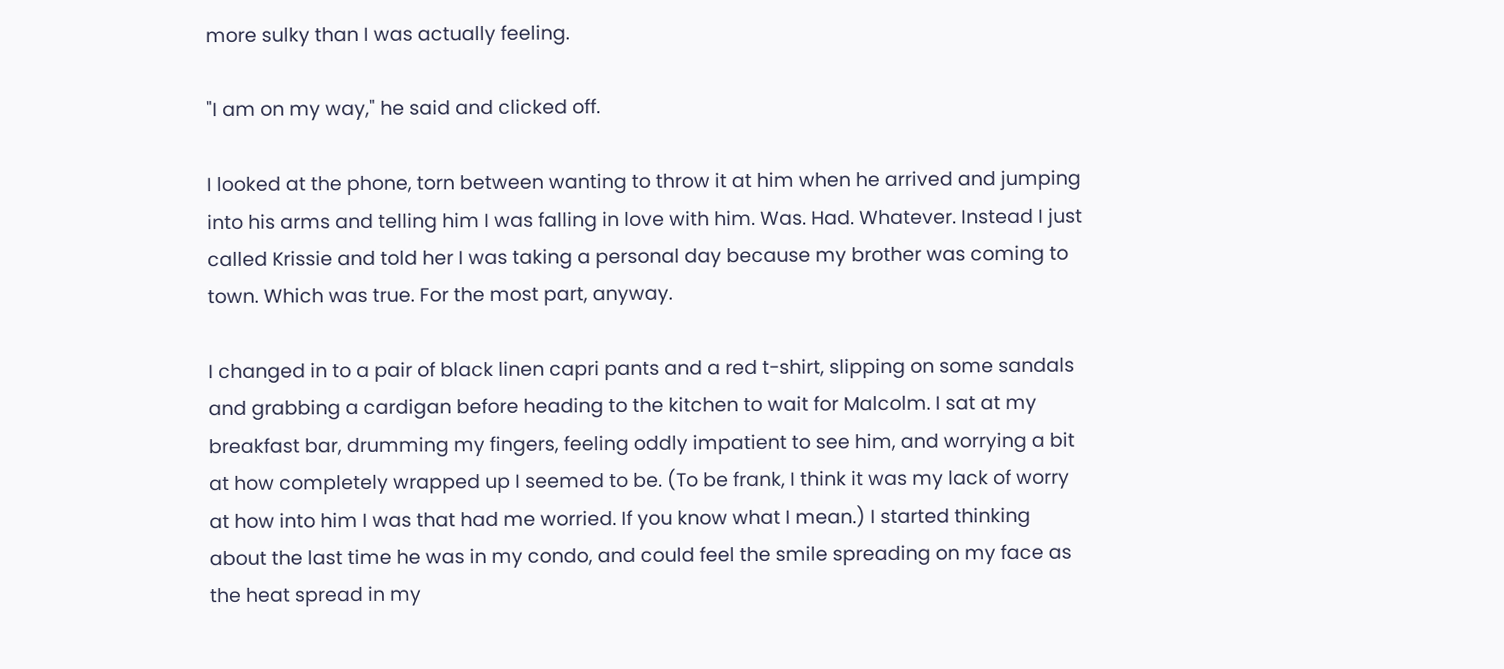more sulky than I was actually feeling.

"I am on my way," he said and clicked off.

I looked at the phone, torn between wanting to throw it at him when he arrived and jumping into his arms and telling him I was falling in love with him. Was. Had. Whatever. Instead I just called Krissie and told her I was taking a personal day because my brother was coming to town. Which was true. For the most part, anyway.

I changed in to a pair of black linen capri pants and a red t-shirt, slipping on some sandals and grabbing a cardigan before heading to the kitchen to wait for Malcolm. I sat at my breakfast bar, drumming my fingers, feeling oddly impatient to see him, and worrying a bit at how completely wrapped up I seemed to be. (To be frank, I think it was my lack of worry at how into him I was that had me worried. If you know what I mean.) I started thinking about the last time he was in my condo, and could feel the smile spreading on my face as the heat spread in my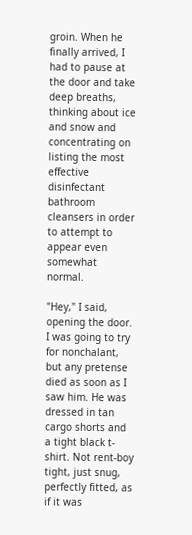groin. When he finally arrived, I had to pause at the door and take deep breaths, thinking about ice and snow and concentrating on listing the most effective disinfectant bathroom cleansers in order to attempt to appear even somewhat normal.

"Hey," I said, opening the door. I was going to try for nonchalant, but any pretense died as soon as I saw him. He was dressed in tan cargo shorts and a tight black t-shirt. Not rent-boy tight, just snug, perfectly fitted, as if it was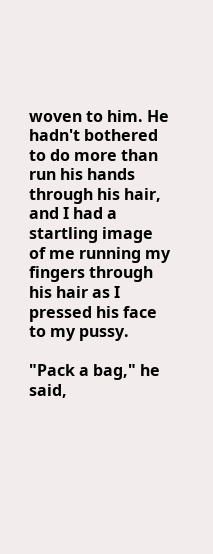woven to him. He hadn't bothered to do more than run his hands through his hair, and I had a startling image of me running my fingers through his hair as I pressed his face to my pussy.

"Pack a bag," he said,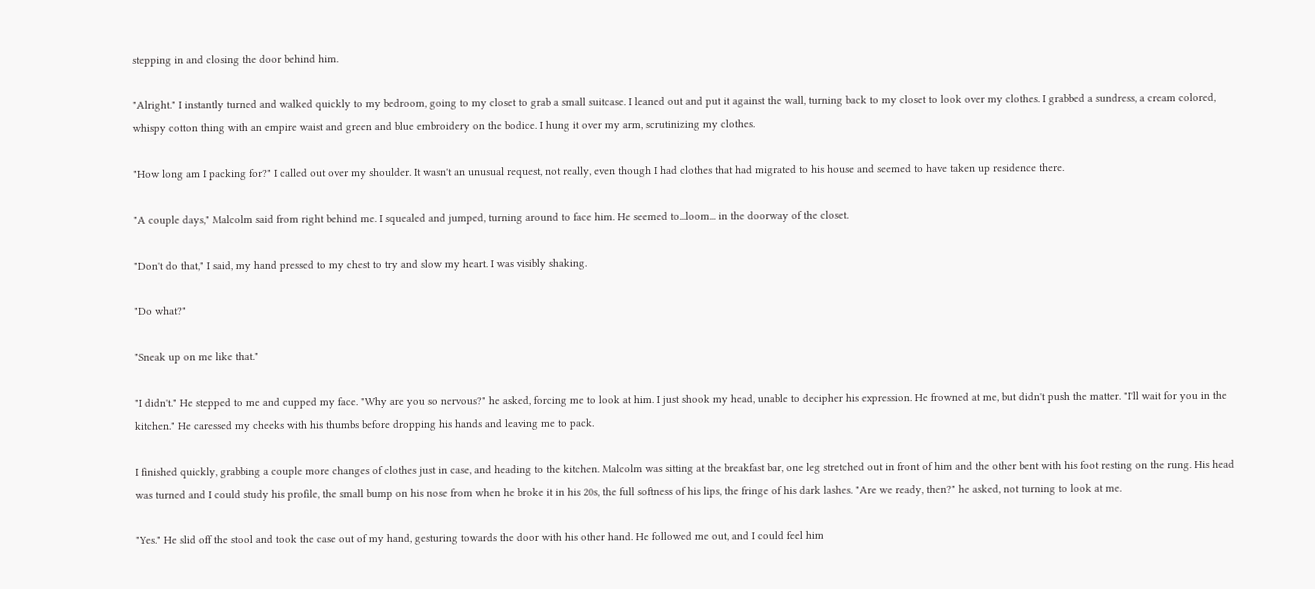stepping in and closing the door behind him.

"Alright." I instantly turned and walked quickly to my bedroom, going to my closet to grab a small suitcase. I leaned out and put it against the wall, turning back to my closet to look over my clothes. I grabbed a sundress, a cream colored, whispy cotton thing with an empire waist and green and blue embroidery on the bodice. I hung it over my arm, scrutinizing my clothes.

"How long am I packing for?" I called out over my shoulder. It wasn't an unusual request, not really, even though I had clothes that had migrated to his house and seemed to have taken up residence there.

"A couple days," Malcolm said from right behind me. I squealed and jumped, turning around to face him. He seemed to...loom... in the doorway of the closet.

"Don't do that," I said, my hand pressed to my chest to try and slow my heart. I was visibly shaking.

"Do what?"

"Sneak up on me like that."

"I didn't." He stepped to me and cupped my face. "Why are you so nervous?" he asked, forcing me to look at him. I just shook my head, unable to decipher his expression. He frowned at me, but didn't push the matter. "I'll wait for you in the kitchen." He caressed my cheeks with his thumbs before dropping his hands and leaving me to pack.

I finished quickly, grabbing a couple more changes of clothes just in case, and heading to the kitchen. Malcolm was sitting at the breakfast bar, one leg stretched out in front of him and the other bent with his foot resting on the rung. His head was turned and I could study his profile, the small bump on his nose from when he broke it in his 20s, the full softness of his lips, the fringe of his dark lashes. "Are we ready, then?" he asked, not turning to look at me.

"Yes." He slid off the stool and took the case out of my hand, gesturing towards the door with his other hand. He followed me out, and I could feel him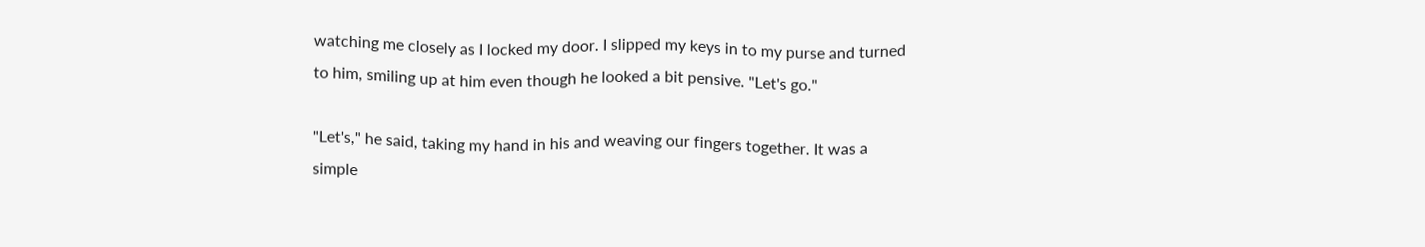watching me closely as I locked my door. I slipped my keys in to my purse and turned to him, smiling up at him even though he looked a bit pensive. "Let's go."

"Let's," he said, taking my hand in his and weaving our fingers together. It was a simple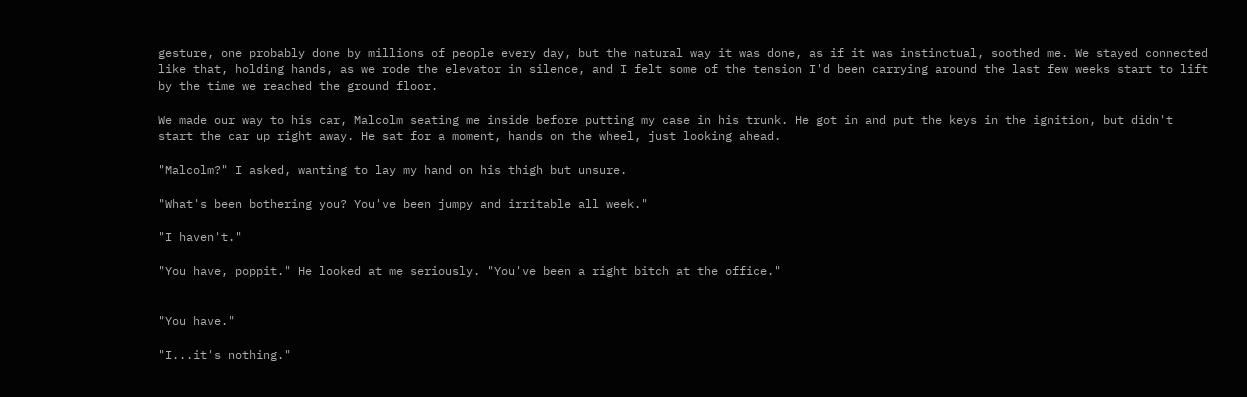gesture, one probably done by millions of people every day, but the natural way it was done, as if it was instinctual, soothed me. We stayed connected like that, holding hands, as we rode the elevator in silence, and I felt some of the tension I'd been carrying around the last few weeks start to lift by the time we reached the ground floor.

We made our way to his car, Malcolm seating me inside before putting my case in his trunk. He got in and put the keys in the ignition, but didn't start the car up right away. He sat for a moment, hands on the wheel, just looking ahead.

"Malcolm?" I asked, wanting to lay my hand on his thigh but unsure.

"What's been bothering you? You've been jumpy and irritable all week."

"I haven't."

"You have, poppit." He looked at me seriously. "You've been a right bitch at the office."


"You have."

"I...it's nothing."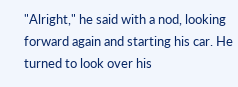"Alright," he said with a nod, looking forward again and starting his car. He turned to look over his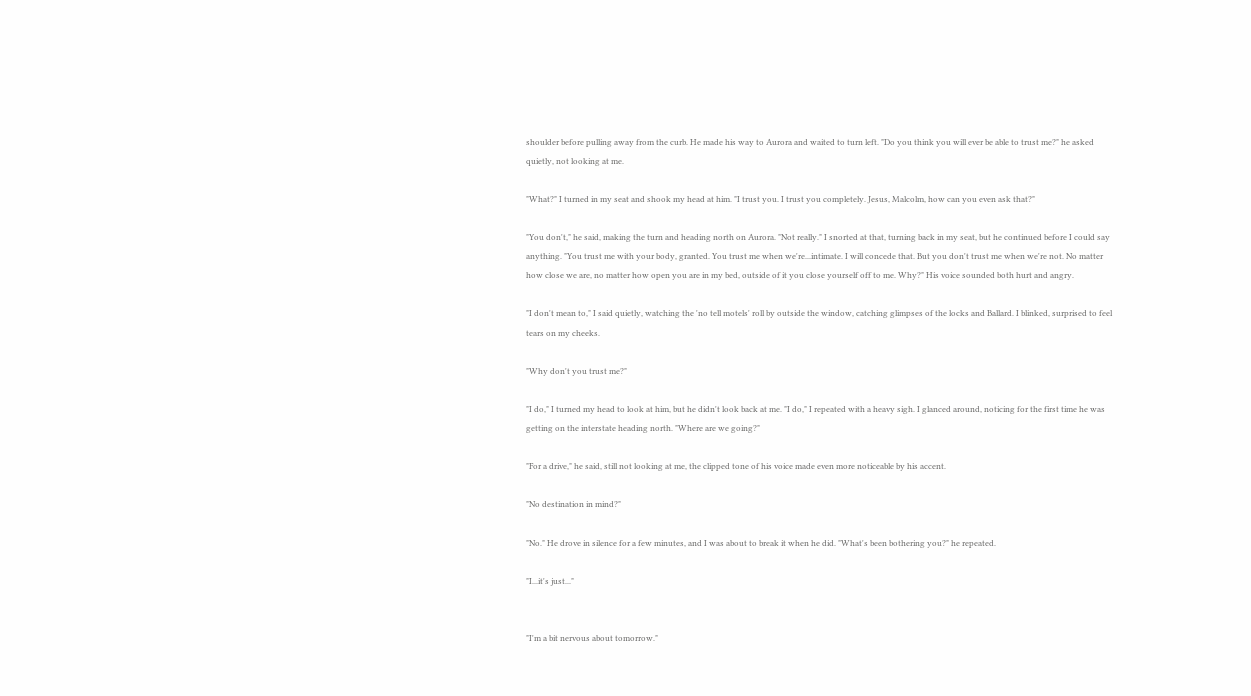shoulder before pulling away from the curb. He made his way to Aurora and waited to turn left. "Do you think you will ever be able to trust me?" he asked quietly, not looking at me.

"What?" I turned in my seat and shook my head at him. "I trust you. I trust you completely. Jesus, Malcolm, how can you even ask that?"

"You don't," he said, making the turn and heading north on Aurora. "Not really." I snorted at that, turning back in my seat, but he continued before I could say anything. "You trust me with your body, granted. You trust me when we're...intimate. I will concede that. But you don't trust me when we're not. No matter how close we are, no matter how open you are in my bed, outside of it you close yourself off to me. Why?" His voice sounded both hurt and angry.

"I don't mean to," I said quietly, watching the 'no tell motels' roll by outside the window, catching glimpses of the locks and Ballard. I blinked, surprised to feel tears on my cheeks.

"Why don't you trust me?"

"I do," I turned my head to look at him, but he didn't look back at me. "I do," I repeated with a heavy sigh. I glanced around, noticing for the first time he was getting on the interstate heading north. "Where are we going?"

"For a drive," he said, still not looking at me, the clipped tone of his voice made even more noticeable by his accent.

"No destination in mind?"

"No." He drove in silence for a few minutes, and I was about to break it when he did. "What's been bothering you?" he repeated.

"I...it's just..."


"I'm a bit nervous about tomorrow."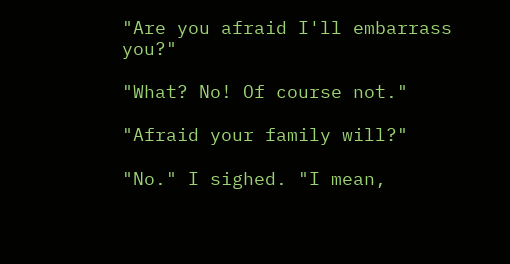"Are you afraid I'll embarrass you?"

"What? No! Of course not."

"Afraid your family will?"

"No." I sighed. "I mean,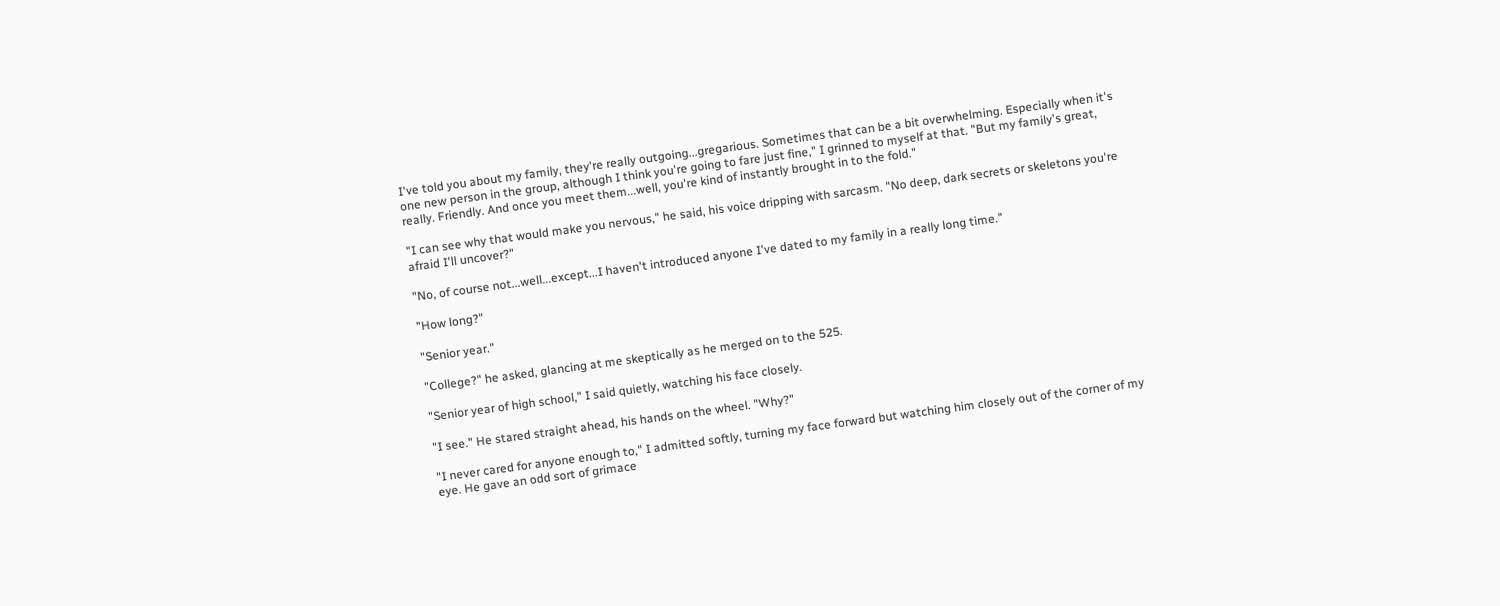I've told you about my family, they're really outgoing...gregarious. Sometimes that can be a bit overwhelming. Especially when it's one new person in the group, although I think you're going to fare just fine," I grinned to myself at that. "But my family's great, really. Friendly. And once you meet them...well, you're kind of instantly brought in to the fold."

"I can see why that would make you nervous," he said, his voice dripping with sarcasm. "No deep, dark secrets or skeletons you're afraid I'll uncover?"

"No, of course not...well...except...I haven't introduced anyone I've dated to my family in a really long time."

"How long?"

"Senior year."

"College?" he asked, glancing at me skeptically as he merged on to the 525.

"Senior year of high school," I said quietly, watching his face closely.

"I see." He stared straight ahead, his hands on the wheel. "Why?"

"I never cared for anyone enough to," I admitted softly, turning my face forward but watching him closely out of the corner of my eye. He gave an odd sort of grimace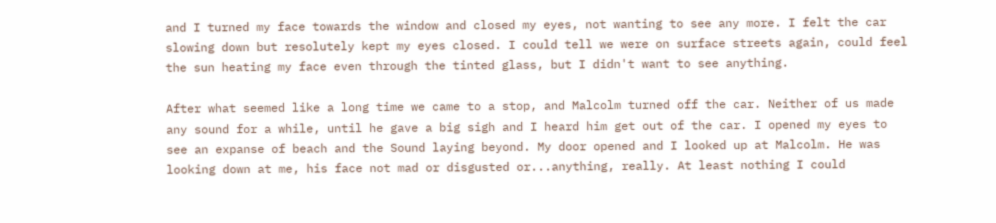and I turned my face towards the window and closed my eyes, not wanting to see any more. I felt the car slowing down but resolutely kept my eyes closed. I could tell we were on surface streets again, could feel the sun heating my face even through the tinted glass, but I didn't want to see anything.

After what seemed like a long time we came to a stop, and Malcolm turned off the car. Neither of us made any sound for a while, until he gave a big sigh and I heard him get out of the car. I opened my eyes to see an expanse of beach and the Sound laying beyond. My door opened and I looked up at Malcolm. He was looking down at me, his face not mad or disgusted or...anything, really. At least nothing I could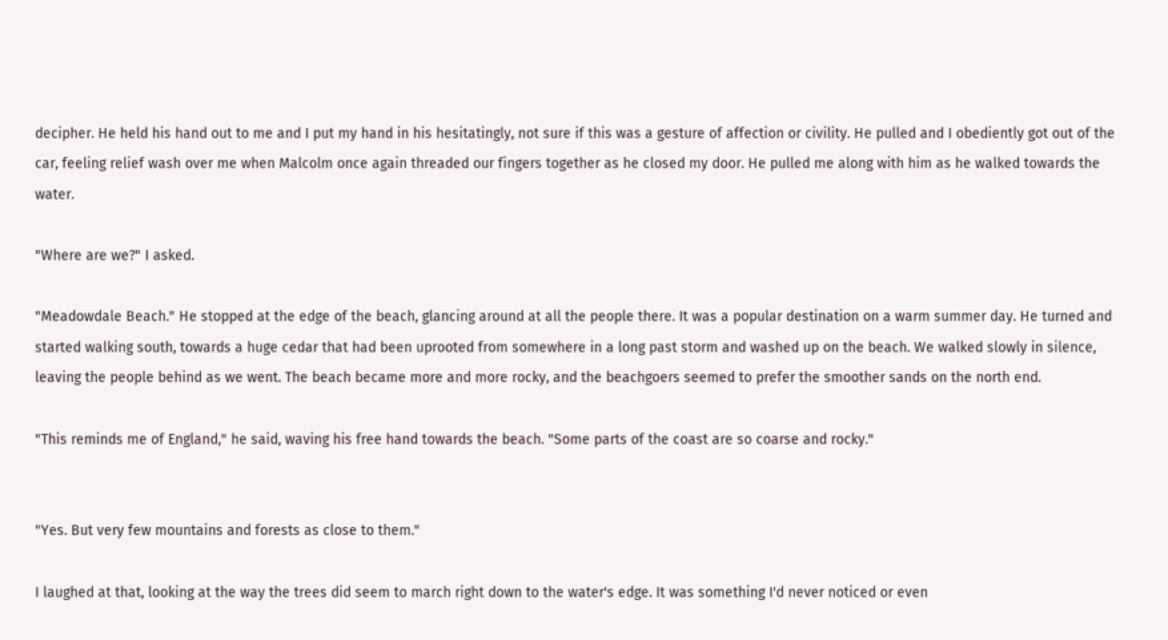decipher. He held his hand out to me and I put my hand in his hesitatingly, not sure if this was a gesture of affection or civility. He pulled and I obediently got out of the car, feeling relief wash over me when Malcolm once again threaded our fingers together as he closed my door. He pulled me along with him as he walked towards the water.

"Where are we?" I asked.

"Meadowdale Beach." He stopped at the edge of the beach, glancing around at all the people there. It was a popular destination on a warm summer day. He turned and started walking south, towards a huge cedar that had been uprooted from somewhere in a long past storm and washed up on the beach. We walked slowly in silence, leaving the people behind as we went. The beach became more and more rocky, and the beachgoers seemed to prefer the smoother sands on the north end.

"This reminds me of England," he said, waving his free hand towards the beach. "Some parts of the coast are so coarse and rocky."


"Yes. But very few mountains and forests as close to them."

I laughed at that, looking at the way the trees did seem to march right down to the water's edge. It was something I'd never noticed or even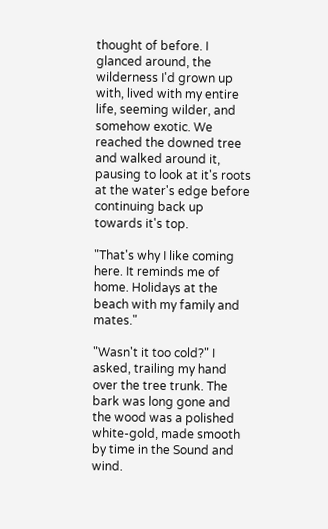thought of before. I glanced around, the wilderness I'd grown up with, lived with my entire life, seeming wilder, and somehow exotic. We reached the downed tree and walked around it, pausing to look at it's roots at the water's edge before continuing back up towards it's top.

"That's why I like coming here. It reminds me of home. Holidays at the beach with my family and mates."

"Wasn't it too cold?" I asked, trailing my hand over the tree trunk. The bark was long gone and the wood was a polished white-gold, made smooth by time in the Sound and wind.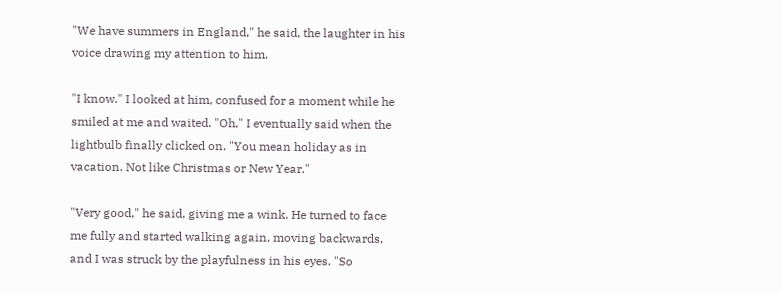"We have summers in England," he said, the laughter in his voice drawing my attention to him.

"I know." I looked at him, confused for a moment while he smiled at me and waited. "Oh," I eventually said when the lightbulb finally clicked on. "You mean holiday as in vacation. Not like Christmas or New Year."

"Very good," he said, giving me a wink. He turned to face me fully and started walking again, moving backwards, and I was struck by the playfulness in his eyes. "So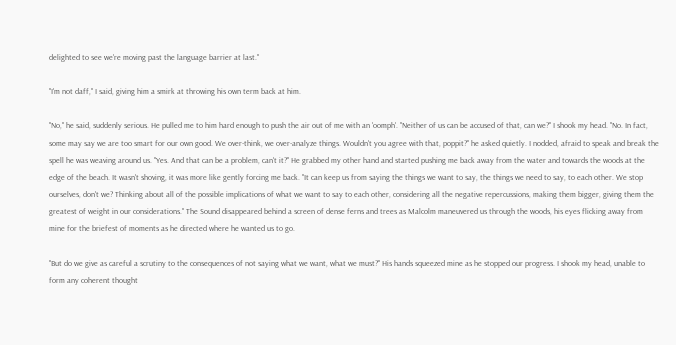delighted to see we're moving past the language barrier at last."

"I'm not daff," I said, giving him a smirk at throwing his own term back at him.

"No," he said, suddenly serious. He pulled me to him hard enough to push the air out of me with an 'oomph'. "Neither of us can be accused of that, can we?" I shook my head. "No. In fact, some may say we are too smart for our own good. We over-think, we over-analyze things. Wouldn't you agree with that, poppit?" he asked quietly. I nodded, afraid to speak and break the spell he was weaving around us. "Yes. And that can be a problem, can't it?" He grabbed my other hand and started pushing me back away from the water and towards the woods at the edge of the beach. It wasn't shoving, it was more like gently forcing me back. "It can keep us from saying the things we want to say, the things we need to say, to each other. We stop ourselves, don't we? Thinking about all of the possible implications of what we want to say to each other, considering all the negative repercussions, making them bigger, giving them the greatest of weight in our considerations." The Sound disappeared behind a screen of dense ferns and trees as Malcolm maneuvered us through the woods, his eyes flicking away from mine for the briefest of moments as he directed where he wanted us to go.

"But do we give as careful a scrutiny to the consequences of not saying what we want, what we must?" His hands squeezed mine as he stopped our progress. I shook my head, unable to form any coherent thought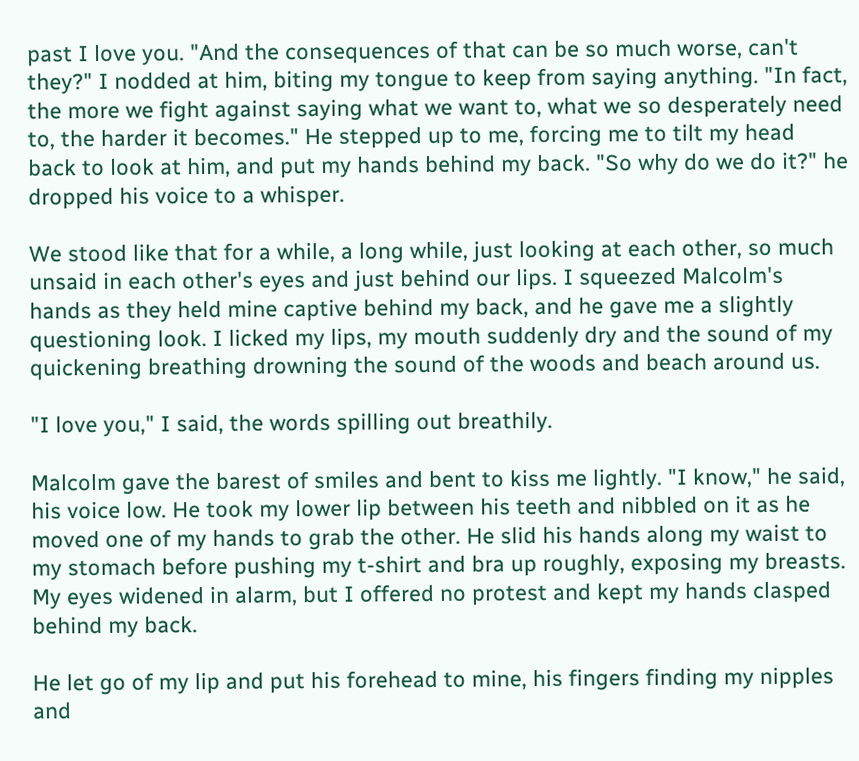past I love you. "And the consequences of that can be so much worse, can't they?" I nodded at him, biting my tongue to keep from saying anything. "In fact, the more we fight against saying what we want to, what we so desperately need to, the harder it becomes." He stepped up to me, forcing me to tilt my head back to look at him, and put my hands behind my back. "So why do we do it?" he dropped his voice to a whisper.

We stood like that for a while, a long while, just looking at each other, so much unsaid in each other's eyes and just behind our lips. I squeezed Malcolm's hands as they held mine captive behind my back, and he gave me a slightly questioning look. I licked my lips, my mouth suddenly dry and the sound of my quickening breathing drowning the sound of the woods and beach around us.

"I love you," I said, the words spilling out breathily.

Malcolm gave the barest of smiles and bent to kiss me lightly. "I know," he said, his voice low. He took my lower lip between his teeth and nibbled on it as he moved one of my hands to grab the other. He slid his hands along my waist to my stomach before pushing my t-shirt and bra up roughly, exposing my breasts. My eyes widened in alarm, but I offered no protest and kept my hands clasped behind my back.

He let go of my lip and put his forehead to mine, his fingers finding my nipples and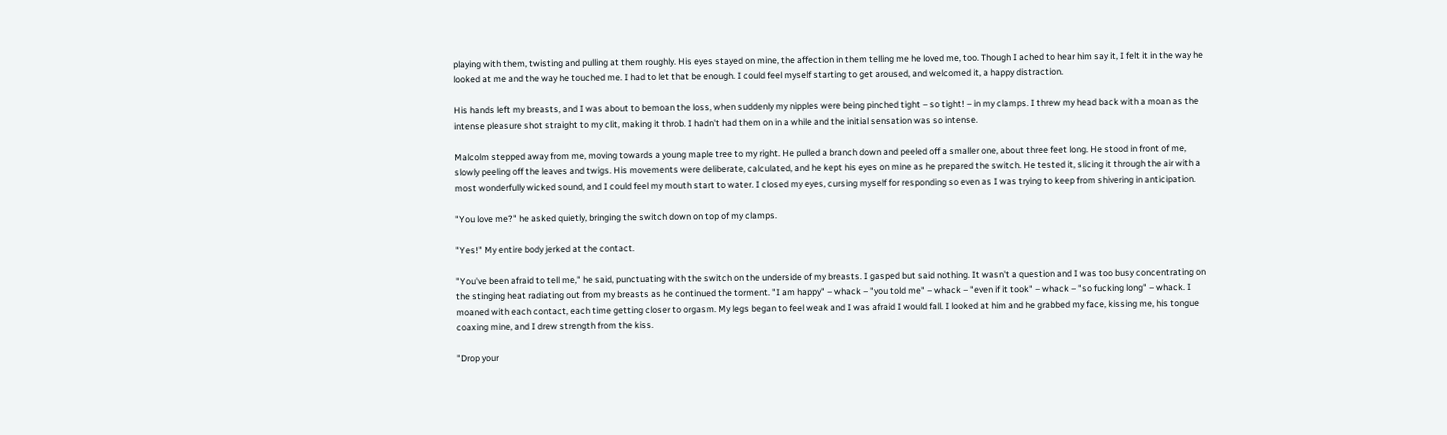playing with them, twisting and pulling at them roughly. His eyes stayed on mine, the affection in them telling me he loved me, too. Though I ached to hear him say it, I felt it in the way he looked at me and the way he touched me. I had to let that be enough. I could feel myself starting to get aroused, and welcomed it, a happy distraction.

His hands left my breasts, and I was about to bemoan the loss, when suddenly my nipples were being pinched tight – so tight! – in my clamps. I threw my head back with a moan as the intense pleasure shot straight to my clit, making it throb. I hadn't had them on in a while and the initial sensation was so intense.

Malcolm stepped away from me, moving towards a young maple tree to my right. He pulled a branch down and peeled off a smaller one, about three feet long. He stood in front of me, slowly peeling off the leaves and twigs. His movements were deliberate, calculated, and he kept his eyes on mine as he prepared the switch. He tested it, slicing it through the air with a most wonderfully wicked sound, and I could feel my mouth start to water. I closed my eyes, cursing myself for responding so even as I was trying to keep from shivering in anticipation.

"You love me?" he asked quietly, bringing the switch down on top of my clamps.

"Yes!" My entire body jerked at the contact.

"You've been afraid to tell me," he said, punctuating with the switch on the underside of my breasts. I gasped but said nothing. It wasn't a question and I was too busy concentrating on the stinging heat radiating out from my breasts as he continued the torment. "I am happy" – whack – "you told me" – whack – "even if it took" – whack – "so fucking long" – whack. I moaned with each contact, each time getting closer to orgasm. My legs began to feel weak and I was afraid I would fall. I looked at him and he grabbed my face, kissing me, his tongue coaxing mine, and I drew strength from the kiss.

"Drop your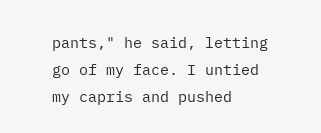pants," he said, letting go of my face. I untied my capris and pushed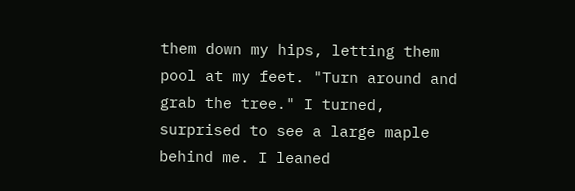them down my hips, letting them pool at my feet. "Turn around and grab the tree." I turned, surprised to see a large maple behind me. I leaned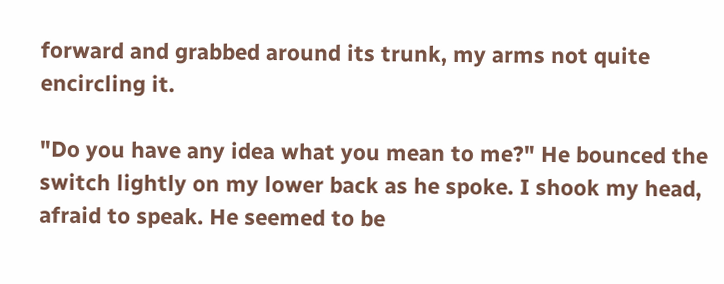forward and grabbed around its trunk, my arms not quite encircling it.

"Do you have any idea what you mean to me?" He bounced the switch lightly on my lower back as he spoke. I shook my head, afraid to speak. He seemed to be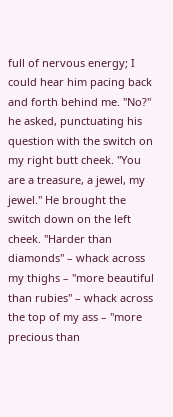full of nervous energy; I could hear him pacing back and forth behind me. "No?" he asked, punctuating his question with the switch on my right butt cheek. "You are a treasure, a jewel, my jewel." He brought the switch down on the left cheek. "Harder than diamonds" – whack across my thighs – "more beautiful than rubies" – whack across the top of my ass – "more precious than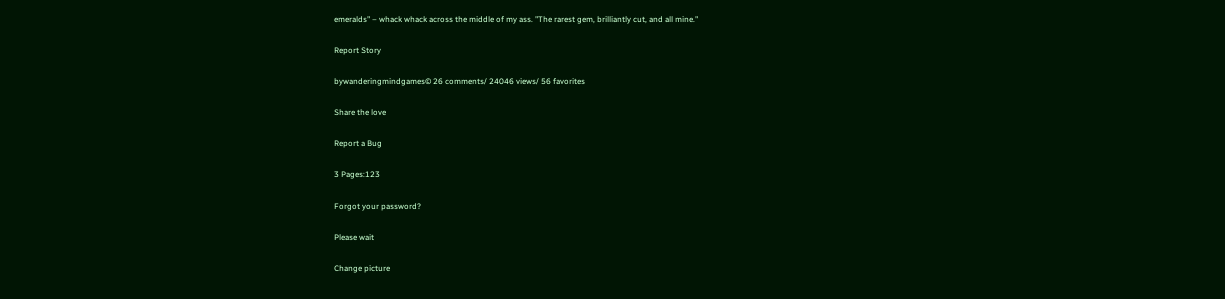emeralds" – whack whack across the middle of my ass. "The rarest gem, brilliantly cut, and all mine."

Report Story

bywanderingmindgames© 26 comments/ 24046 views/ 56 favorites

Share the love

Report a Bug

3 Pages:123

Forgot your password?

Please wait

Change picture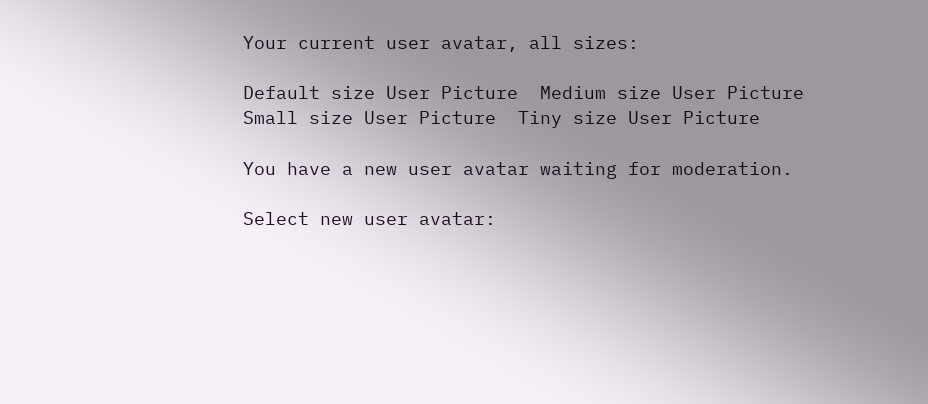Your current user avatar, all sizes:

Default size User Picture  Medium size User Picture  Small size User Picture  Tiny size User Picture

You have a new user avatar waiting for moderation.

Select new user avatar: